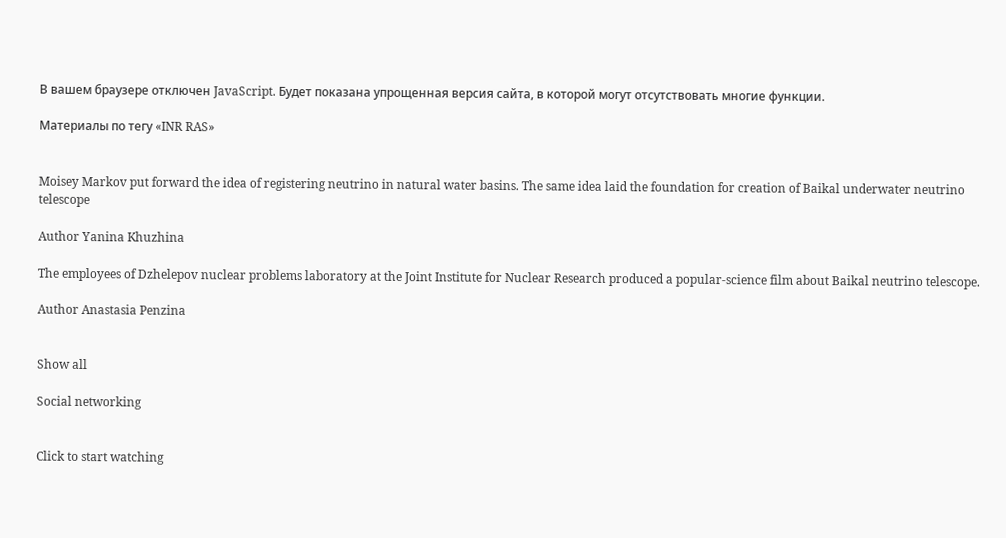В вашем браузере отключен JavaScript. Будет показана упрощенная версия сайта, в которой могут отсутствовать многие функции.

Материалы по тегу «INR RAS»


Moisey Markov put forward the idea of registering neutrino in natural water basins. The same idea laid the foundation for creation of Baikal underwater neutrino telescope

Author Yanina Khuzhina

The employees of Dzhelepov nuclear problems laboratory at the Joint Institute for Nuclear Research produced a popular-science film about Baikal neutrino telescope.

Author Anastasia Penzina


Show all

Social networking


Click to start watching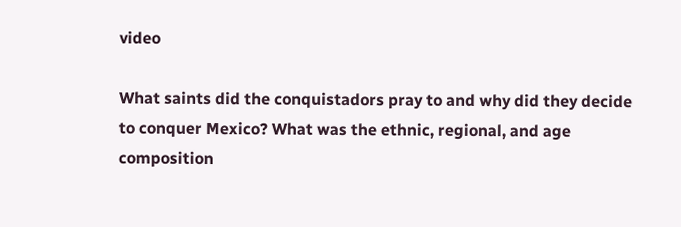video

What saints did the conquistadors pray to and why did they decide to conquer Mexico? What was the ethnic, regional, and age composition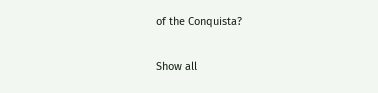of the Conquista?

Show all